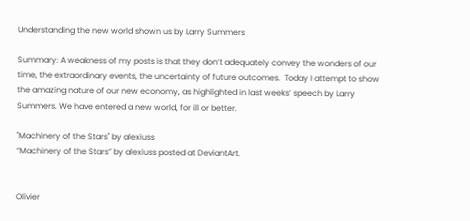Understanding the new world shown us by Larry Summers

Summary: A weakness of my posts is that they don’t adequately convey the wonders of our time, the extraordinary events, the uncertainty of future outcomes.  Today I attempt to show the amazing nature of our new economy, as highlighted in last weeks’ speech by Larry Summers. We have entered a new world, for ill or better.

"Machinery of the Stars" by alexiuss
“Machinery of the Stars” by alexiuss posted at DeviantArt.


Olivier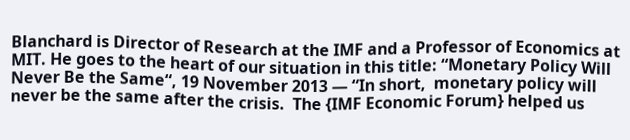Blanchard is Director of Research at the IMF and a Professor of Economics at MIT. He goes to the heart of our situation in this title: “Monetary Policy Will Never Be the Same“, 19 November 2013 — “In short,  monetary policy will never be the same after the crisis.  The {IMF Economic Forum} helped us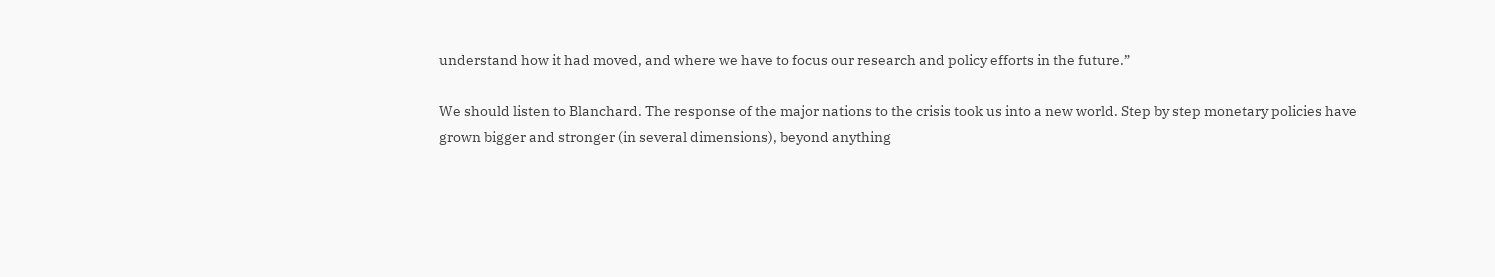understand how it had moved, and where we have to focus our research and policy efforts in the future.”

We should listen to Blanchard. The response of the major nations to the crisis took us into a new world. Step by step monetary policies have grown bigger and stronger (in several dimensions), beyond anything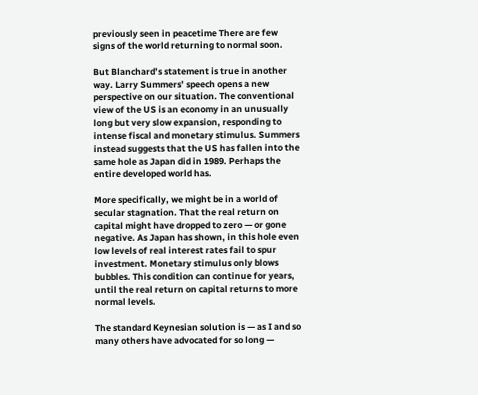previously seen in peacetime There are few signs of the world returning to normal soon.

But Blanchard’s statement is true in another way. Larry Summers’ speech opens a new perspective on our situation. The conventional view of the US is an economy in an unusually long but very slow expansion, responding to intense fiscal and monetary stimulus. Summers instead suggests that the US has fallen into the same hole as Japan did in 1989. Perhaps the entire developed world has.

More specifically, we might be in a world of secular stagnation. That the real return on capital might have dropped to zero — or gone negative. As Japan has shown, in this hole even low levels of real interest rates fail to spur investment. Monetary stimulus only blows bubbles. This condition can continue for years, until the real return on capital returns to more normal levels.

The standard Keynesian solution is — as I and so many others have advocated for so long —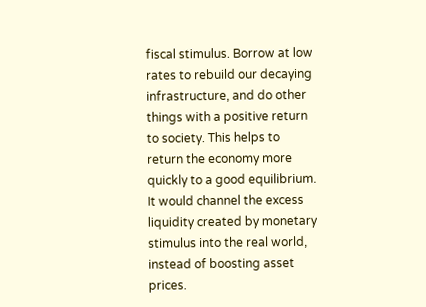fiscal stimulus. Borrow at low rates to rebuild our decaying infrastructure, and do other things with a positive return to society. This helps to return the economy more quickly to a good equilibrium. It would channel the excess liquidity created by monetary stimulus into the real world, instead of boosting asset prices.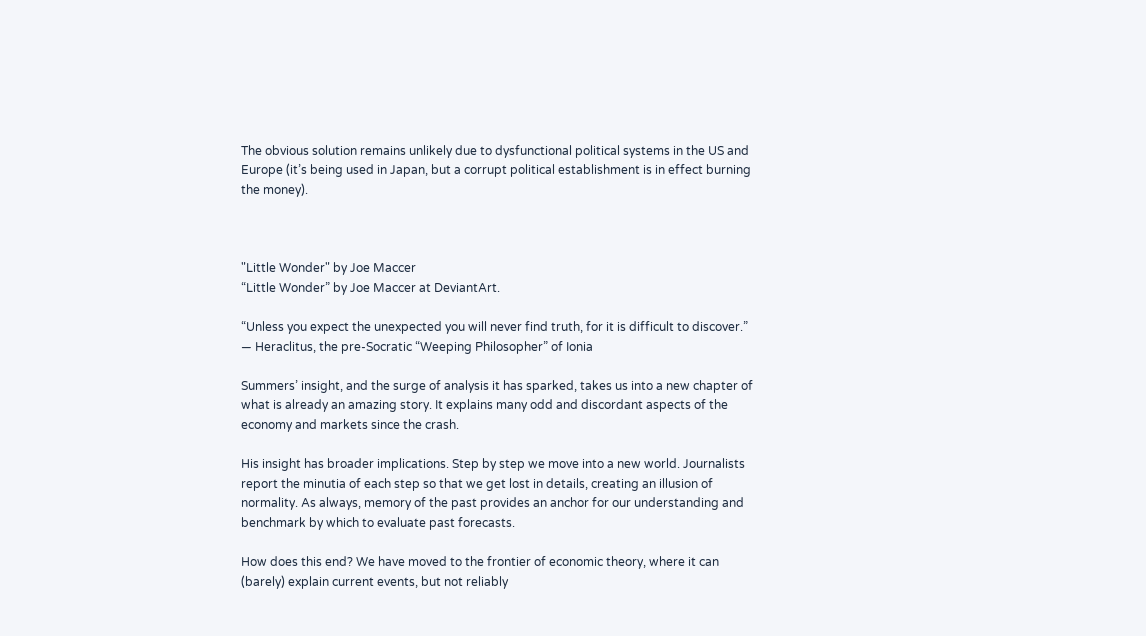The obvious solution remains unlikely due to dysfunctional political systems in the US and Europe (it’s being used in Japan, but a corrupt political establishment is in effect burning the money).



"Little Wonder" by Joe Maccer
“Little Wonder” by Joe Maccer at DeviantArt.

“Unless you expect the unexpected you will never find truth, for it is difficult to discover.”
— Heraclitus, the pre-Socratic “Weeping Philosopher” of Ionia

Summers’ insight, and the surge of analysis it has sparked, takes us into a new chapter of what is already an amazing story. It explains many odd and discordant aspects of the economy and markets since the crash.

His insight has broader implications. Step by step we move into a new world. Journalists report the minutia of each step so that we get lost in details, creating an illusion of normality. As always, memory of the past provides an anchor for our understanding and benchmark by which to evaluate past forecasts.

How does this end? We have moved to the frontier of economic theory, where it can (barely) explain current events, but not reliably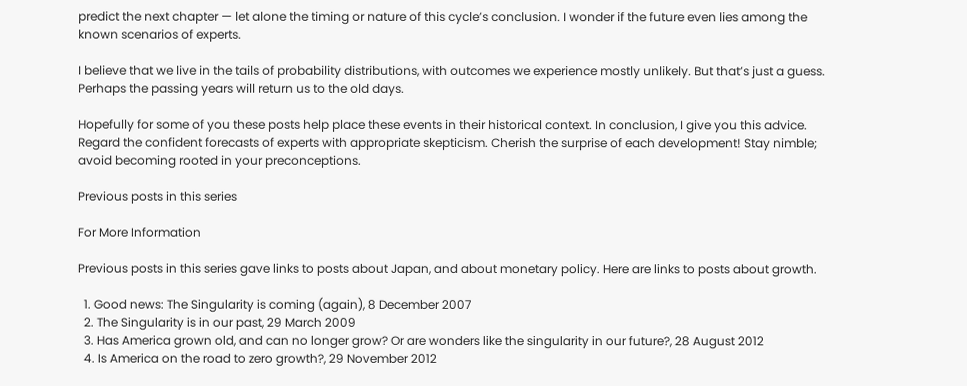predict the next chapter — let alone the timing or nature of this cycle’s conclusion. I wonder if the future even lies among the known scenarios of experts.

I believe that we live in the tails of probability distributions, with outcomes we experience mostly unlikely. But that’s just a guess. Perhaps the passing years will return us to the old days.

Hopefully for some of you these posts help place these events in their historical context. In conclusion, I give you this advice. Regard the confident forecasts of experts with appropriate skepticism. Cherish the surprise of each development! Stay nimble; avoid becoming rooted in your preconceptions.

Previous posts in this series

For More Information

Previous posts in this series gave links to posts about Japan, and about monetary policy. Here are links to posts about growth.

  1. Good news: The Singularity is coming (again), 8 December 2007
  2. The Singularity is in our past, 29 March 2009
  3. Has America grown old, and can no longer grow? Or are wonders like the singularity in our future?, 28 August 2012
  4. Is America on the road to zero growth?, 29 November 2012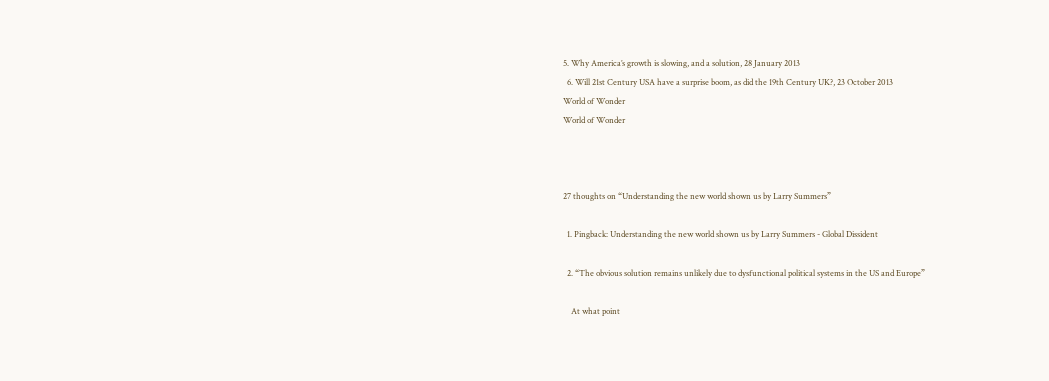5. Why America’s growth is slowing, and a solution, 28 January 2013
  6. Will 21st Century USA have a surprise boom, as did the 19th Century UK?, 23 October 2013
World of Wonder
World of Wonder



27 thoughts on “Understanding the new world shown us by Larry Summers”

  1. Pingback: Understanding the new world shown us by Larry Summers - Global Dissident

  2. “The obvious solution remains unlikely due to dysfunctional political systems in the US and Europe”

    At what point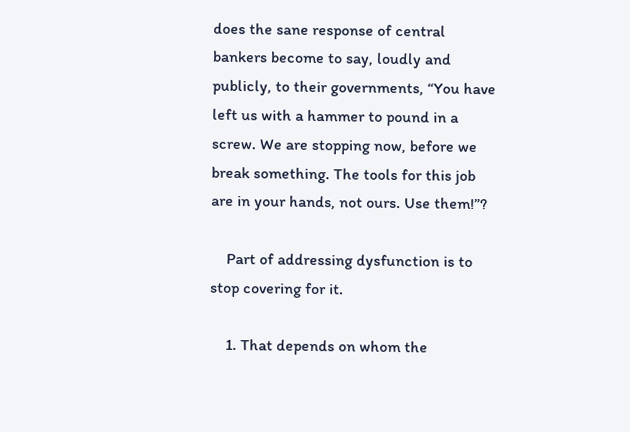does the sane response of central bankers become to say, loudly and publicly, to their governments, “You have left us with a hammer to pound in a screw. We are stopping now, before we break something. The tools for this job are in your hands, not ours. Use them!”?

    Part of addressing dysfunction is to stop covering for it.

    1. That depends on whom the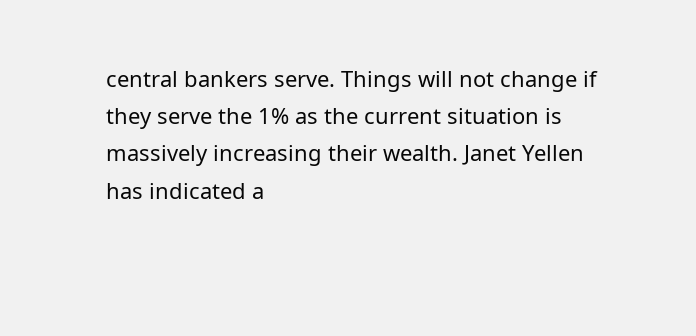central bankers serve. Things will not change if they serve the 1% as the current situation is massively increasing their wealth. Janet Yellen has indicated a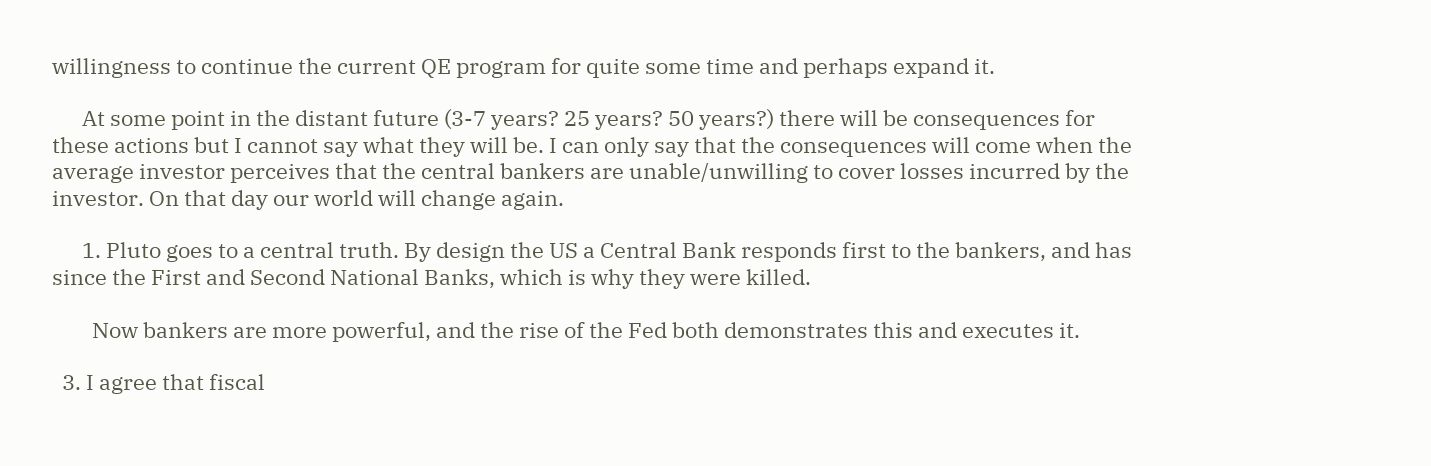willingness to continue the current QE program for quite some time and perhaps expand it.

      At some point in the distant future (3-7 years? 25 years? 50 years?) there will be consequences for these actions but I cannot say what they will be. I can only say that the consequences will come when the average investor perceives that the central bankers are unable/unwilling to cover losses incurred by the investor. On that day our world will change again.

      1. Pluto goes to a central truth. By design the US a Central Bank responds first to the bankers, and has since the First and Second National Banks, which is why they were killed.

        Now bankers are more powerful, and the rise of the Fed both demonstrates this and executes it.

  3. I agree that fiscal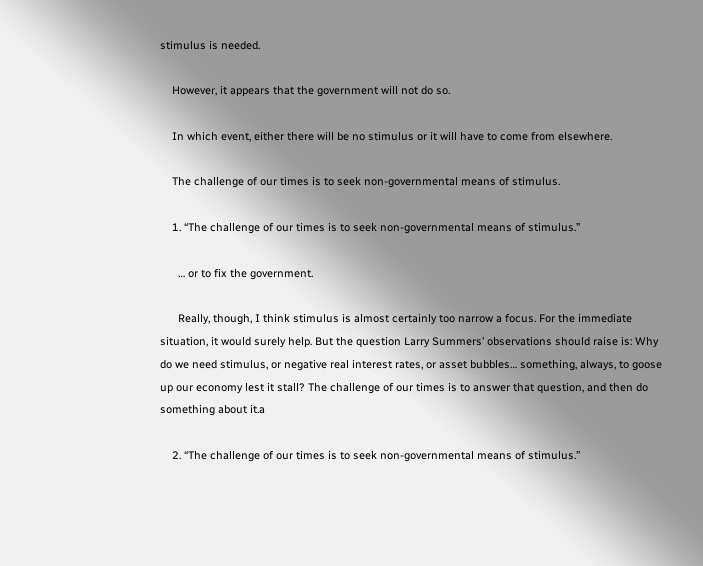stimulus is needed.

    However, it appears that the government will not do so.

    In which event, either there will be no stimulus or it will have to come from elsewhere.

    The challenge of our times is to seek non-governmental means of stimulus.

    1. “The challenge of our times is to seek non-governmental means of stimulus.”

      … or to fix the government.

      Really, though, I think stimulus is almost certainly too narrow a focus. For the immediate situation, it would surely help. But the question Larry Summers’ observations should raise is: Why do we need stimulus, or negative real interest rates, or asset bubbles… something, always, to goose up our economy lest it stall? The challenge of our times is to answer that question, and then do something about it.a

    2. “The challenge of our times is to seek non-governmental means of stimulus.”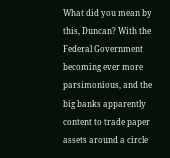What did you mean by this, Duncan? With the Federal Government becoming ever more parsimonious, and the big banks apparently content to trade paper assets around a circle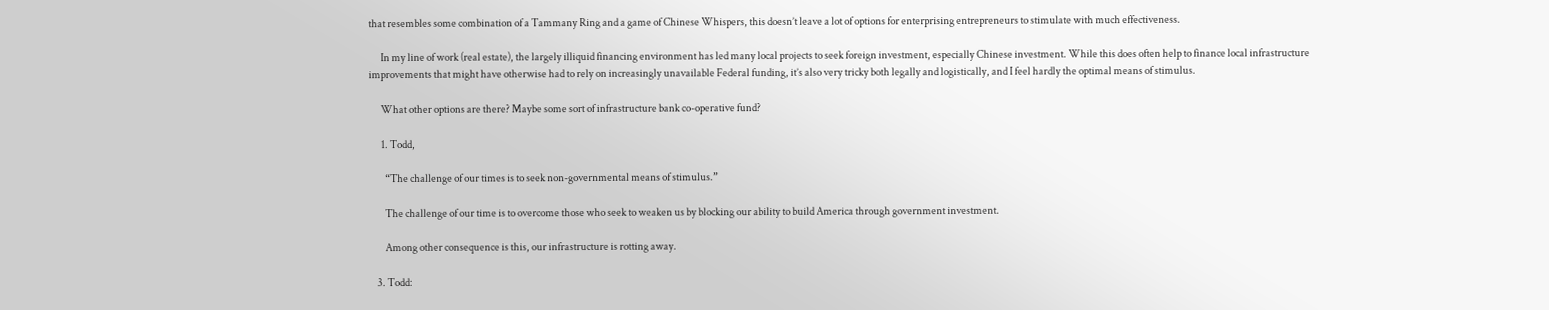that resembles some combination of a Tammany Ring and a game of Chinese Whispers, this doesn’t leave a lot of options for enterprising entrepreneurs to stimulate with much effectiveness.

      In my line of work (real estate), the largely illiquid financing environment has led many local projects to seek foreign investment, especially Chinese investment. While this does often help to finance local infrastructure improvements that might have otherwise had to rely on increasingly unavailable Federal funding, it’s also very tricky both legally and logistically, and I feel hardly the optimal means of stimulus.

      What other options are there? Maybe some sort of infrastructure bank co-operative fund?

      1. Todd,

        “The challenge of our times is to seek non-governmental means of stimulus.”

        The challenge of our time is to overcome those who seek to weaken us by blocking our ability to build America through government investment.

        Among other consequence is this, our infrastructure is rotting away.

    3. Todd: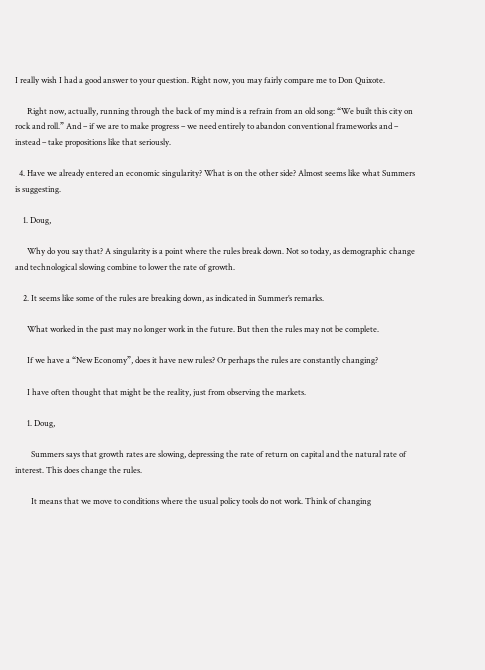I really wish I had a good answer to your question. Right now, you may fairly compare me to Don Quixote.

      Right now, actually, running through the back of my mind is a refrain from an old song: “We built this city on rock and roll.” And – if we are to make progress – we need entirely to abandon conventional frameworks and – instead – take propositions like that seriously.

  4. Have we already entered an economic singularity? What is on the other side? Almost seems like what Summers is suggesting.

    1. Doug,

      Why do you say that? A singularity is a point where the rules break down. Not so today, as demographic change and technological slowing combine to lower the rate of growth.

    2. It seems like some of the rules are breaking down, as indicated in Summer’s remarks.

      What worked in the past may no longer work in the future. But then the rules may not be complete.

      If we have a “New Economy”, does it have new rules? Or perhaps the rules are constantly changing?

      I have often thought that might be the reality, just from observing the markets.

      1. Doug,

        Summers says that growth rates are slowing, depressing the rate of return on capital and the natural rate of interest. This does change the rules.

        It means that we move to conditions where the usual policy tools do not work. Think of changing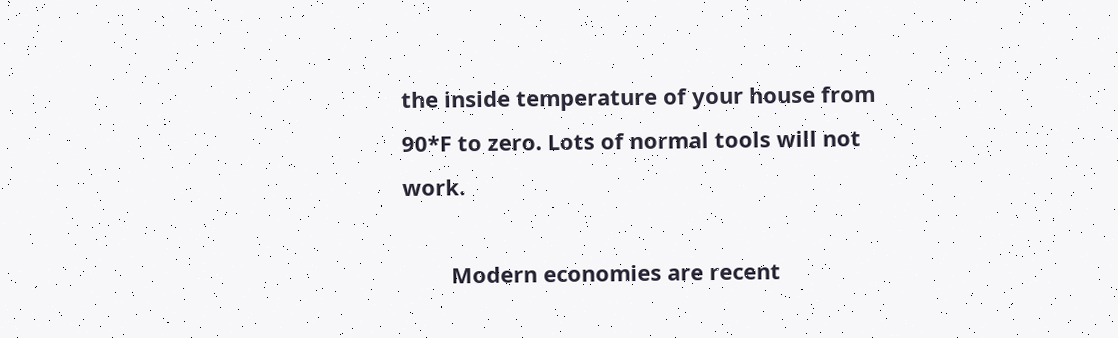the inside temperature of your house from 90*F to zero. Lots of normal tools will not work.

        Modern economies are recent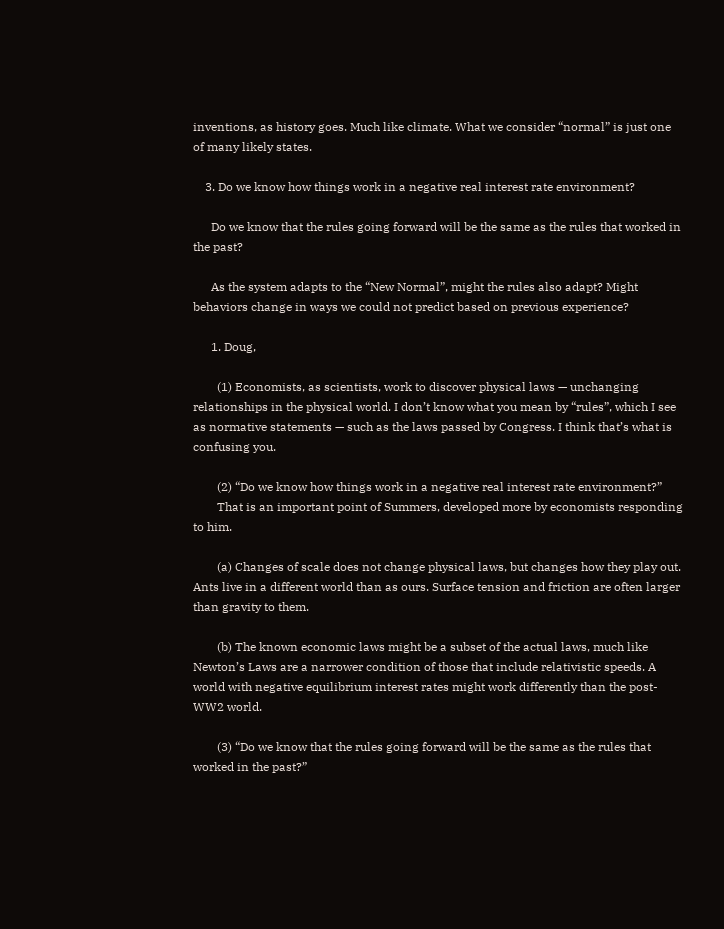inventions, as history goes. Much like climate. What we consider “normal” is just one of many likely states.

    3. Do we know how things work in a negative real interest rate environment?

      Do we know that the rules going forward will be the same as the rules that worked in the past?

      As the system adapts to the “New Normal”, might the rules also adapt? Might behaviors change in ways we could not predict based on previous experience?

      1. Doug,

        (1) Economists, as scientists, work to discover physical laws — unchanging relationships in the physical world. I don’t know what you mean by “rules”, which I see as normative statements — such as the laws passed by Congress. I think that’s what is confusing you.

        (2) “Do we know how things work in a negative real interest rate environment?”
        That is an important point of Summers, developed more by economists responding to him.

        (a) Changes of scale does not change physical laws, but changes how they play out. Ants live in a different world than as ours. Surface tension and friction are often larger than gravity to them.

        (b) The known economic laws might be a subset of the actual laws, much like Newton’s Laws are a narrower condition of those that include relativistic speeds. A world with negative equilibrium interest rates might work differently than the post-WW2 world.

        (3) “Do we know that the rules going forward will be the same as the rules that worked in the past?”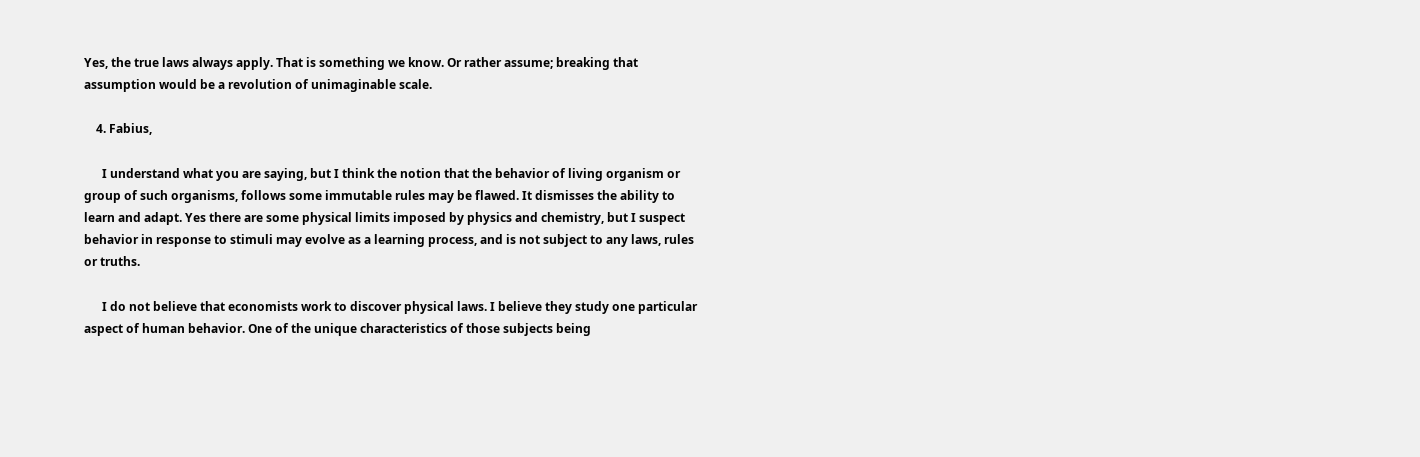Yes, the true laws always apply. That is something we know. Or rather assume; breaking that assumption would be a revolution of unimaginable scale.

    4. Fabius,

      I understand what you are saying, but I think the notion that the behavior of living organism or group of such organisms, follows some immutable rules may be flawed. It dismisses the ability to learn and adapt. Yes there are some physical limits imposed by physics and chemistry, but I suspect behavior in response to stimuli may evolve as a learning process, and is not subject to any laws, rules or truths.

      I do not believe that economists work to discover physical laws. I believe they study one particular aspect of human behavior. One of the unique characteristics of those subjects being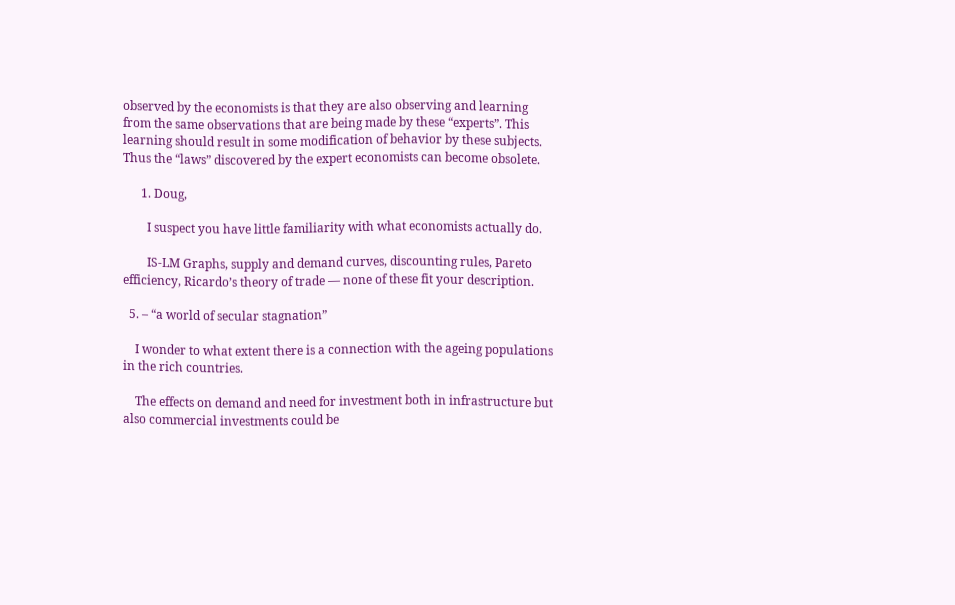observed by the economists is that they are also observing and learning from the same observations that are being made by these “experts”. This learning should result in some modification of behavior by these subjects. Thus the “laws” discovered by the expert economists can become obsolete.

      1. Doug,

        I suspect you have little familiarity with what economists actually do.

        IS-LM Graphs, supply and demand curves, discounting rules, Pareto efficiency, Ricardo’s theory of trade — none of these fit your description.

  5. – “a world of secular stagnation”

    I wonder to what extent there is a connection with the ageing populations in the rich countries.

    The effects on demand and need for investment both in infrastructure but also commercial investments could be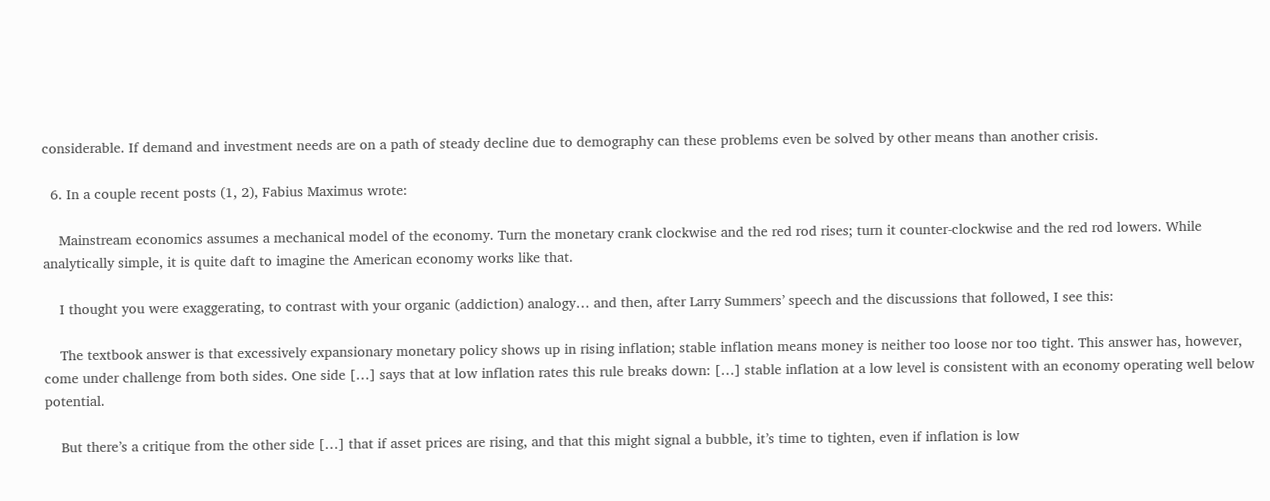considerable. If demand and investment needs are on a path of steady decline due to demography can these problems even be solved by other means than another crisis.

  6. In a couple recent posts (1, 2), Fabius Maximus wrote:

    Mainstream economics assumes a mechanical model of the economy. Turn the monetary crank clockwise and the red rod rises; turn it counter-clockwise and the red rod lowers. While analytically simple, it is quite daft to imagine the American economy works like that.

    I thought you were exaggerating, to contrast with your organic (addiction) analogy… and then, after Larry Summers’ speech and the discussions that followed, I see this:

    The textbook answer is that excessively expansionary monetary policy shows up in rising inflation; stable inflation means money is neither too loose nor too tight. This answer has, however, come under challenge from both sides. One side […] says that at low inflation rates this rule breaks down: […] stable inflation at a low level is consistent with an economy operating well below potential.

    But there’s a critique from the other side […] that if asset prices are rising, and that this might signal a bubble, it’s time to tighten, even if inflation is low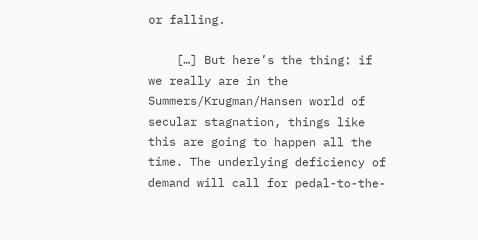or falling.

    […] But here’s the thing: if we really are in the Summers/Krugman/Hansen world of secular stagnation, things like this are going to happen all the time. The underlying deficiency of demand will call for pedal-to-the-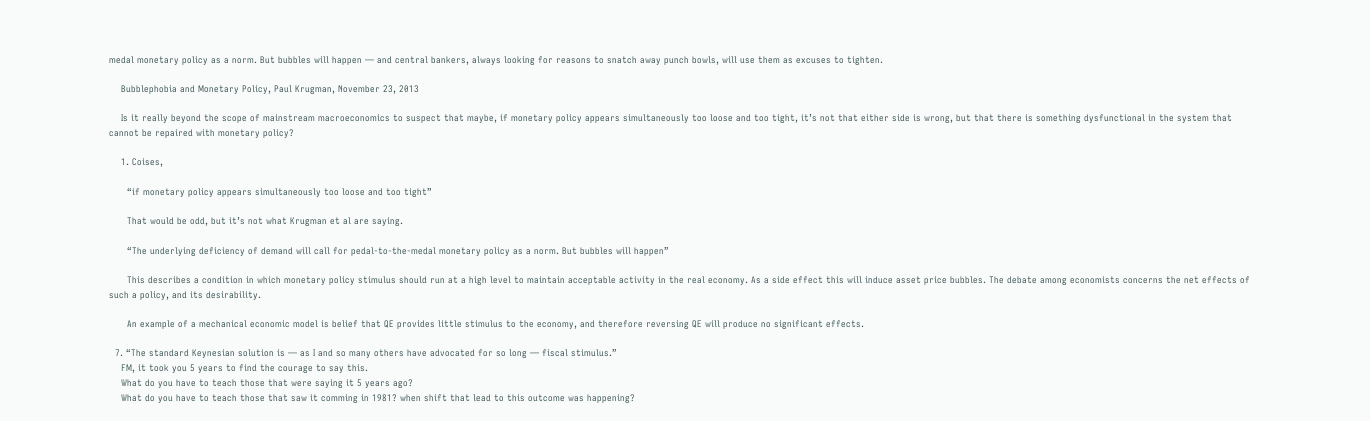medal monetary policy as a norm. But bubbles will happen — and central bankers, always looking for reasons to snatch away punch bowls, will use them as excuses to tighten.

    Bubblephobia and Monetary Policy, Paul Krugman, November 23, 2013

    Is it really beyond the scope of mainstream macroeconomics to suspect that maybe, if monetary policy appears simultaneously too loose and too tight, it’s not that either side is wrong, but that there is something dysfunctional in the system that cannot be repaired with monetary policy?

    1. Coises,

      “if monetary policy appears simultaneously too loose and too tight”

      That would be odd, but it’s not what Krugman et al are saying.

      “The underlying deficiency of demand will call for pedal-to-the-medal monetary policy as a norm. But bubbles will happen”

      This describes a condition in which monetary policy stimulus should run at a high level to maintain acceptable activity in the real economy. As a side effect this will induce asset price bubbles. The debate among economists concerns the net effects of such a policy, and its desirability.

      An example of a mechanical economic model is belief that QE provides little stimulus to the economy, and therefore reversing QE will produce no significant effects.

  7. “The standard Keynesian solution is — as I and so many others have advocated for so long — fiscal stimulus.”
    FM, it took you 5 years to find the courage to say this.
    What do you have to teach those that were saying it 5 years ago?
    What do you have to teach those that saw it comming in 1981? when shift that lead to this outcome was happening?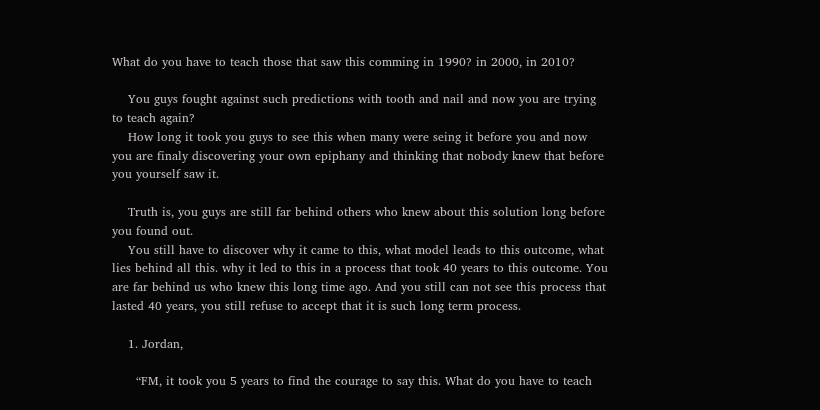What do you have to teach those that saw this comming in 1990? in 2000, in 2010?

    You guys fought against such predictions with tooth and nail and now you are trying to teach again?
    How long it took you guys to see this when many were seing it before you and now you are finaly discovering your own epiphany and thinking that nobody knew that before you yourself saw it.

    Truth is, you guys are still far behind others who knew about this solution long before you found out.
    You still have to discover why it came to this, what model leads to this outcome, what lies behind all this. why it led to this in a process that took 40 years to this outcome. You are far behind us who knew this long time ago. And you still can not see this process that lasted 40 years, you still refuse to accept that it is such long term process.

    1. Jordan,

      “FM, it took you 5 years to find the courage to say this. What do you have to teach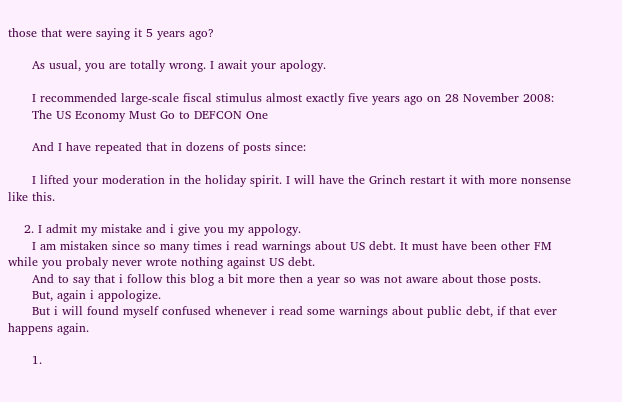those that were saying it 5 years ago?

      As usual, you are totally wrong. I await your apology.

      I recommended large-scale fiscal stimulus almost exactly five years ago on 28 November 2008:
      The US Economy Must Go to DEFCON One

      And I have repeated that in dozens of posts since:

      I lifted your moderation in the holiday spirit. I will have the Grinch restart it with more nonsense like this.

    2. I admit my mistake and i give you my appology.
      I am mistaken since so many times i read warnings about US debt. It must have been other FM while you probaly never wrote nothing against US debt.
      And to say that i follow this blog a bit more then a year so was not aware about those posts.
      But, again i appologize.
      But i will found myself confused whenever i read some warnings about public debt, if that ever happens again.

      1.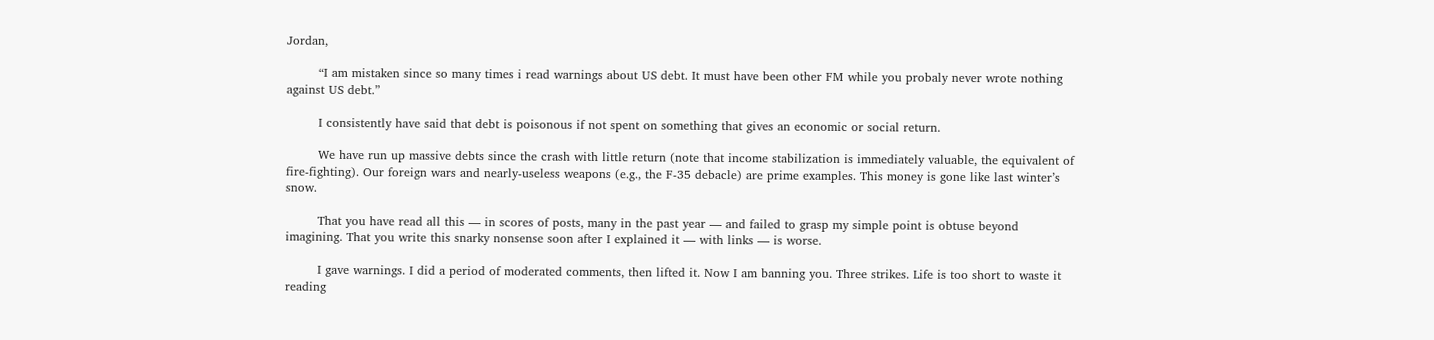Jordan,

        “I am mistaken since so many times i read warnings about US debt. It must have been other FM while you probaly never wrote nothing against US debt.”

        I consistently have said that debt is poisonous if not spent on something that gives an economic or social return.

        We have run up massive debts since the crash with little return (note that income stabilization is immediately valuable, the equivalent of fire-fighting). Our foreign wars and nearly-useless weapons (e.g., the F-35 debacle) are prime examples. This money is gone like last winter’s snow.

        That you have read all this — in scores of posts, many in the past year — and failed to grasp my simple point is obtuse beyond imagining. That you write this snarky nonsense soon after I explained it — with links — is worse.

        I gave warnings. I did a period of moderated comments, then lifted it. Now I am banning you. Three strikes. Life is too short to waste it reading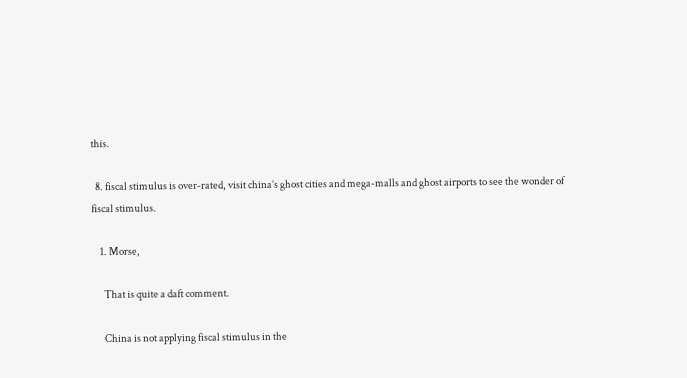this.

  8. fiscal stimulus is over-rated, visit china’s ghost cities and mega-malls and ghost airports to see the wonder of fiscal stimulus.

    1. Morse,

      That is quite a daft comment.

      China is not applying fiscal stimulus in the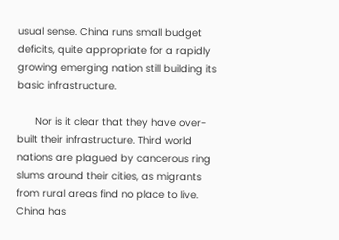usual sense. China runs small budget deficits, quite appropriate for a rapidly growing emerging nation still building its basic infrastructure.

      Nor is it clear that they have over-built their infrastructure. Third world nations are plagued by cancerous ring slums around their cities, as migrants from rural areas find no place to live. China has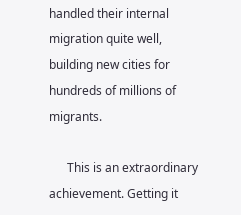handled their internal migration quite well, building new cities for hundreds of millions of migrants.

      This is an extraordinary achievement. Getting it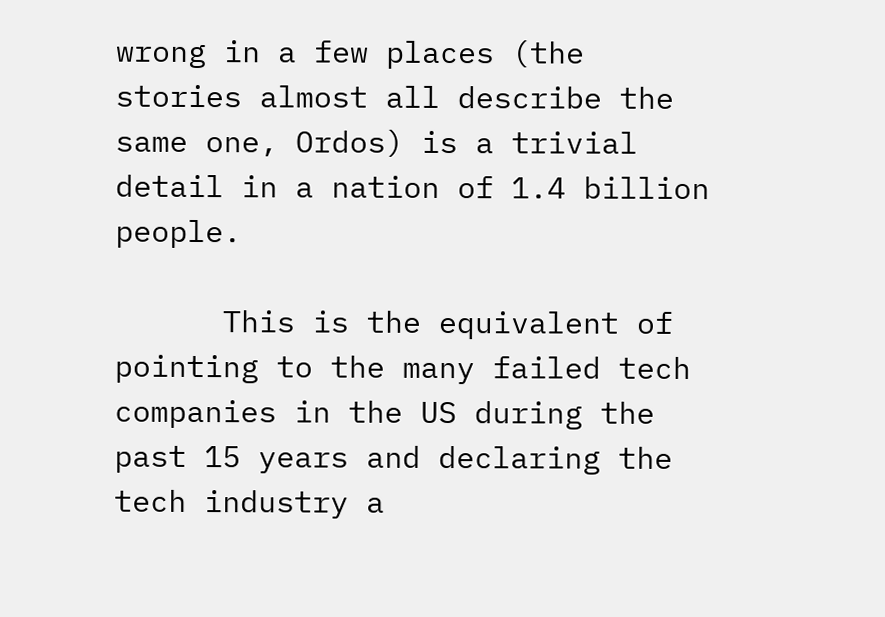wrong in a few places (the stories almost all describe the same one, Ordos) is a trivial detail in a nation of 1.4 billion people.

      This is the equivalent of pointing to the many failed tech companies in the US during the past 15 years and declaring the tech industry a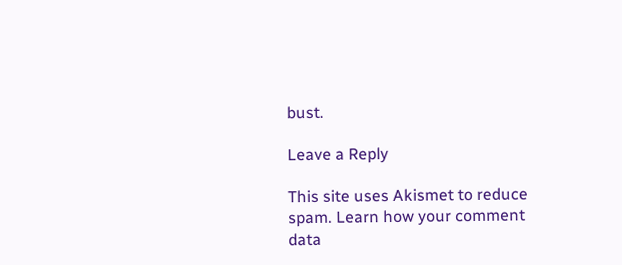bust.

Leave a Reply

This site uses Akismet to reduce spam. Learn how your comment data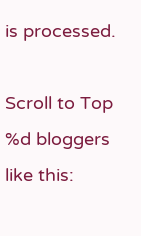is processed.

Scroll to Top
%d bloggers like this: